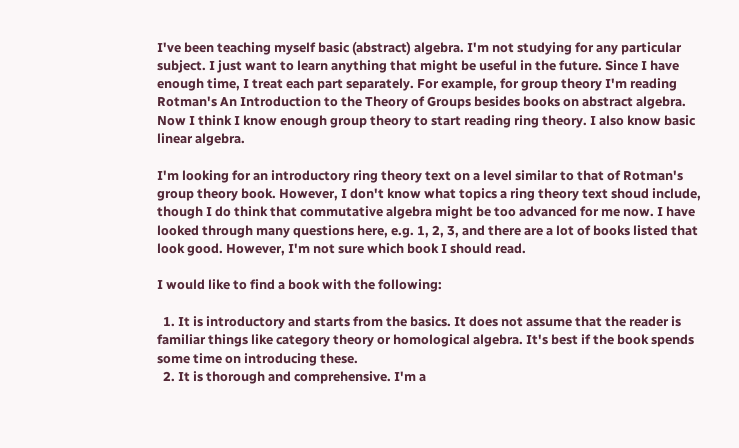I've been teaching myself basic (abstract) algebra. I'm not studying for any particular subject. I just want to learn anything that might be useful in the future. Since I have enough time, I treat each part separately. For example, for group theory I'm reading Rotman's An Introduction to the Theory of Groups besides books on abstract algebra. Now I think I know enough group theory to start reading ring theory. I also know basic linear algebra.

I'm looking for an introductory ring theory text on a level similar to that of Rotman's group theory book. However, I don't know what topics a ring theory text shoud include, though I do think that commutative algebra might be too advanced for me now. I have looked through many questions here, e.g. 1, 2, 3, and there are a lot of books listed that look good. However, I'm not sure which book I should read.

I would like to find a book with the following:

  1. It is introductory and starts from the basics. It does not assume that the reader is familiar things like category theory or homological algebra. It's best if the book spends some time on introducing these.
  2. It is thorough and comprehensive. I'm a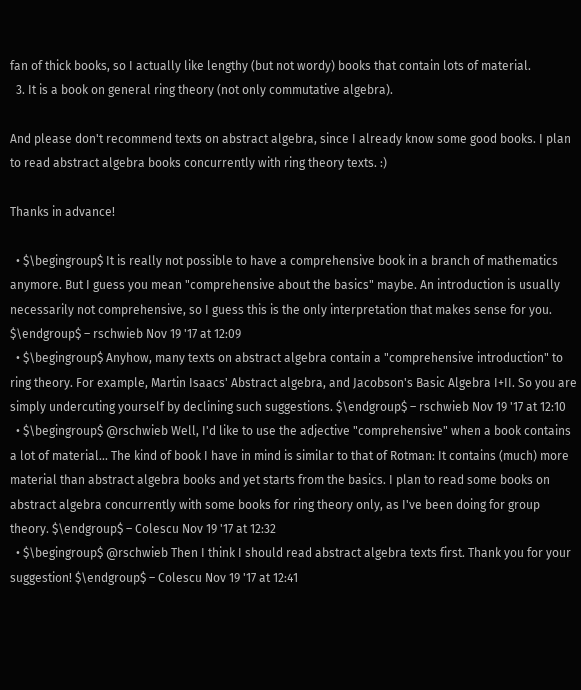fan of thick books, so I actually like lengthy (but not wordy) books that contain lots of material.
  3. It is a book on general ring theory (not only commutative algebra).

And please don't recommend texts on abstract algebra, since I already know some good books. I plan to read abstract algebra books concurrently with ring theory texts. :)

Thanks in advance!

  • $\begingroup$ It is really not possible to have a comprehensive book in a branch of mathematics anymore. But I guess you mean "comprehensive about the basics" maybe. An introduction is usually necessarily not comprehensive, so I guess this is the only interpretation that makes sense for you. $\endgroup$ – rschwieb Nov 19 '17 at 12:09
  • $\begingroup$ Anyhow, many texts on abstract algebra contain a "comprehensive introduction" to ring theory. For example, Martin Isaacs' Abstract algebra, and Jacobson's Basic Algebra I+II. So you are simply undercuting yourself by declining such suggestions. $\endgroup$ – rschwieb Nov 19 '17 at 12:10
  • $\begingroup$ @rschwieb Well, I'd like to use the adjective "comprehensive" when a book contains a lot of material... The kind of book I have in mind is similar to that of Rotman: It contains (much) more material than abstract algebra books and yet starts from the basics. I plan to read some books on abstract algebra concurrently with some books for ring theory only, as I've been doing for group theory. $\endgroup$ – Colescu Nov 19 '17 at 12:32
  • $\begingroup$ @rschwieb Then I think I should read abstract algebra texts first. Thank you for your suggestion! $\endgroup$ – Colescu Nov 19 '17 at 12:41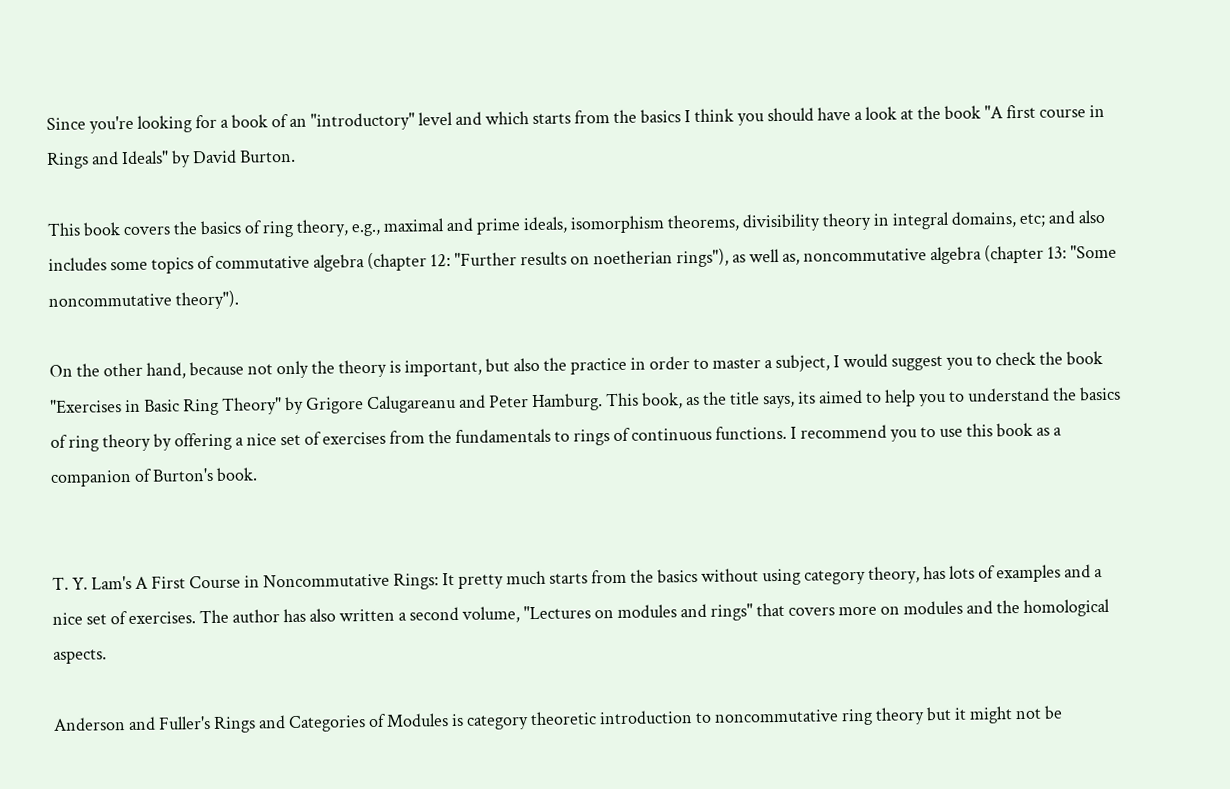Since you're looking for a book of an "introductory" level and which starts from the basics I think you should have a look at the book "A first course in Rings and Ideals" by David Burton.

This book covers the basics of ring theory, e.g., maximal and prime ideals, isomorphism theorems, divisibility theory in integral domains, etc; and also includes some topics of commutative algebra (chapter 12: "Further results on noetherian rings"), as well as, noncommutative algebra (chapter 13: "Some noncommutative theory").

On the other hand, because not only the theory is important, but also the practice in order to master a subject, I would suggest you to check the book "Exercises in Basic Ring Theory" by Grigore Calugareanu and Peter Hamburg. This book, as the title says, its aimed to help you to understand the basics of ring theory by offering a nice set of exercises from the fundamentals to rings of continuous functions. I recommend you to use this book as a companion of Burton's book.


T. Y. Lam's A First Course in Noncommutative Rings: It pretty much starts from the basics without using category theory, has lots of examples and a nice set of exercises. The author has also written a second volume, "Lectures on modules and rings" that covers more on modules and the homological aspects.

Anderson and Fuller's Rings and Categories of Modules is category theoretic introduction to noncommutative ring theory but it might not be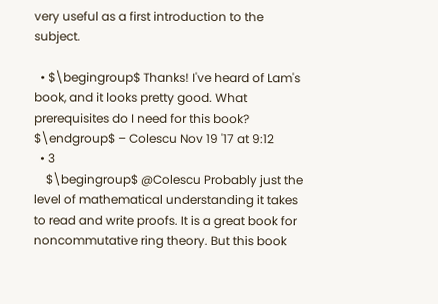very useful as a first introduction to the subject.

  • $\begingroup$ Thanks! I've heard of Lam's book, and it looks pretty good. What prerequisites do I need for this book? $\endgroup$ – Colescu Nov 19 '17 at 9:12
  • 3
    $\begingroup$ @Colescu Probably just the level of mathematical understanding it takes to read and write proofs. It is a great book for noncommutative ring theory. But this book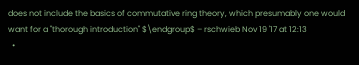does not include the basics of commutative ring theory, which presumably one would want for a "thorough introduction" $\endgroup$ – rschwieb Nov 19 '17 at 12:13
  •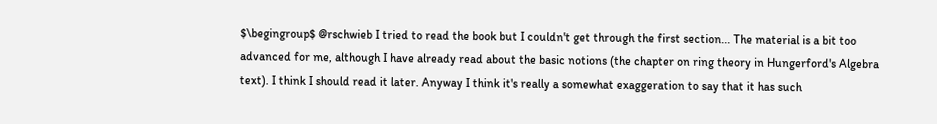$\begingroup$ @rschwieb I tried to read the book but I couldn't get through the first section... The material is a bit too advanced for me, although I have already read about the basic notions (the chapter on ring theory in Hungerford's Algebra text). I think I should read it later. Anyway I think it's really a somewhat exaggeration to say that it has such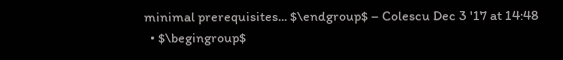minimal prerequisites... $\endgroup$ – Colescu Dec 3 '17 at 14:48
  • $\begingroup$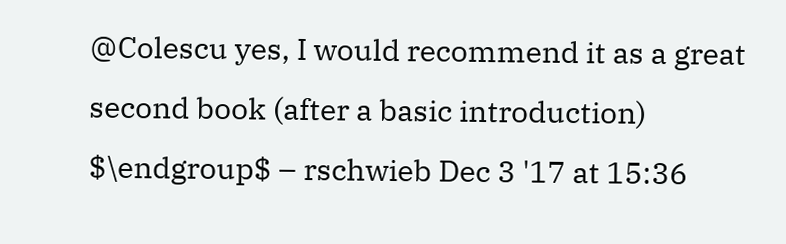@Colescu yes, I would recommend it as a great second book (after a basic introduction) $\endgroup$ – rschwieb Dec 3 '17 at 15:36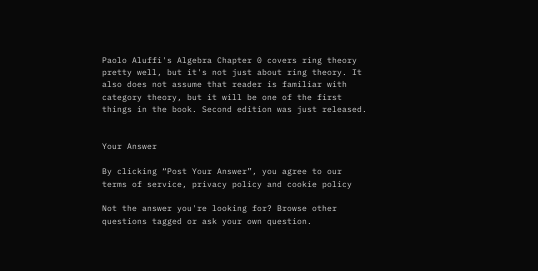Paolo Aluffi's Algebra Chapter 0 covers ring theory pretty well, but it's not just about ring theory. It also does not assume that reader is familiar with category theory, but it will be one of the first things in the book. Second edition was just released.


Your Answer

By clicking “Post Your Answer”, you agree to our terms of service, privacy policy and cookie policy

Not the answer you're looking for? Browse other questions tagged or ask your own question.